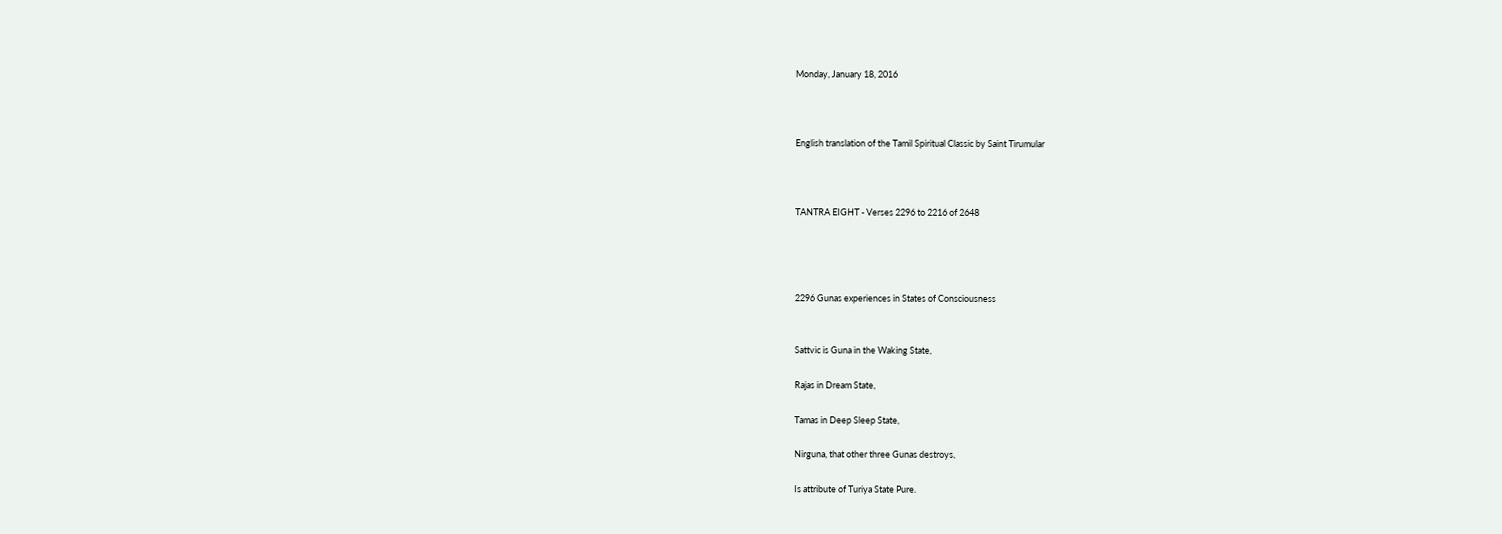Monday, January 18, 2016



English translation of the Tamil Spiritual Classic by Saint Tirumular



TANTRA EIGHT - Verses 2296 to 2216 of 2648




2296 Gunas experiences in States of Consciousness


Sattvic is Guna in the Waking State,

Rajas in Dream State,

Tamas in Deep Sleep State,

Nirguna, that other three Gunas destroys,

Is attribute of Turiya State Pure.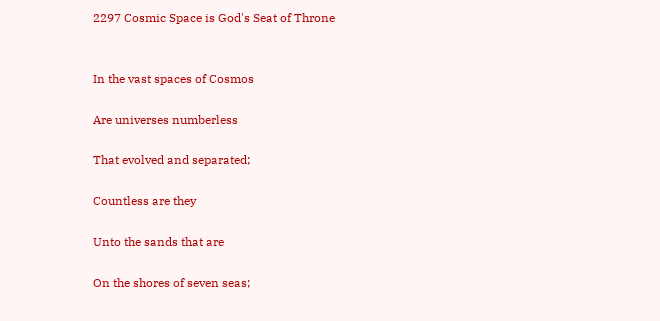2297 Cosmic Space is God's Seat of Throne


In the vast spaces of Cosmos

Are universes numberless

That evolved and separated;

Countless are they

Unto the sands that are

On the shores of seven seas;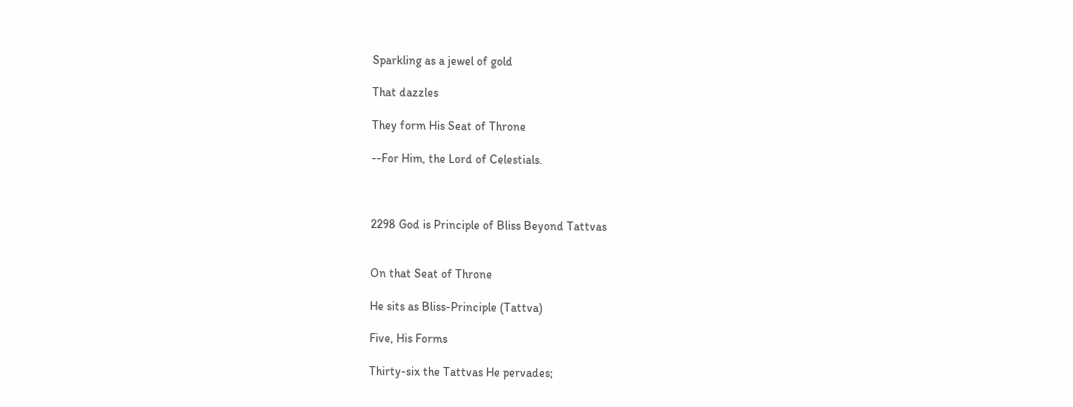Sparkling as a jewel of gold

That dazzles

They form His Seat of Throne

--For Him, the Lord of Celestials.



2298 God is Principle of Bliss Beyond Tattvas


On that Seat of Throne

He sits as Bliss-Principle (Tattva)

Five, His Forms

Thirty-six the Tattvas He pervades;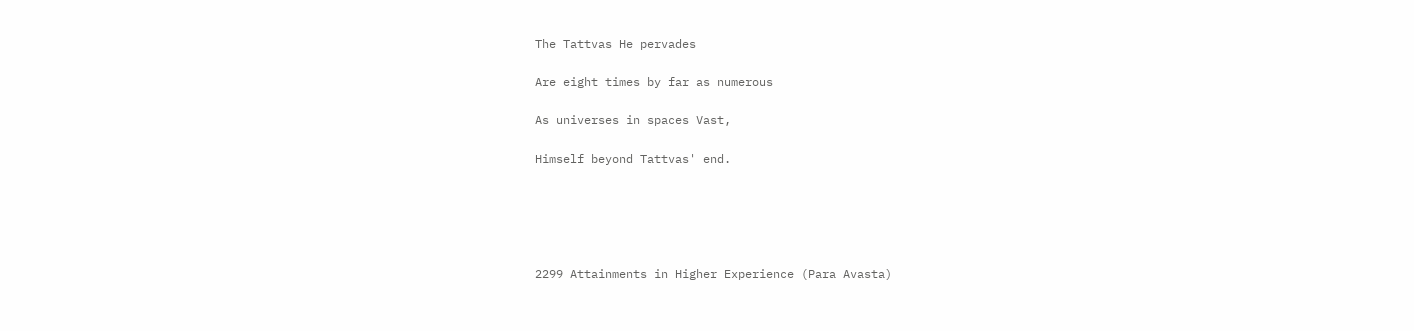The Tattvas He pervades

Are eight times by far as numerous

As universes in spaces Vast,

Himself beyond Tattvas' end.





2299 Attainments in Higher Experience (Para Avasta)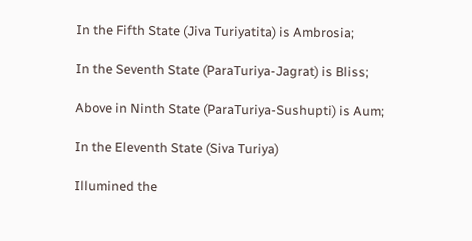In the Fifth State (Jiva Turiyatita) is Ambrosia;

In the Seventh State (ParaTuriya-Jagrat) is Bliss;

Above in Ninth State (ParaTuriya-Sushupti) is Aum;

In the Eleventh State (Siva Turiya)

Illumined the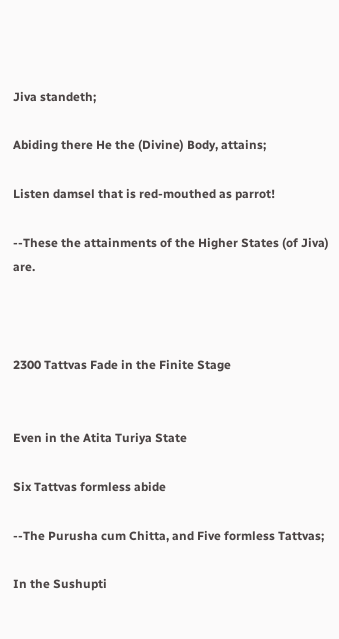Jiva standeth;

Abiding there He the (Divine) Body, attains;

Listen damsel that is red-mouthed as parrot!

--These the attainments of the Higher States (of Jiva) are.



2300 Tattvas Fade in the Finite Stage


Even in the Atita Turiya State

Six Tattvas formless abide

--The Purusha cum Chitta, and Five formless Tattvas;

In the Sushupti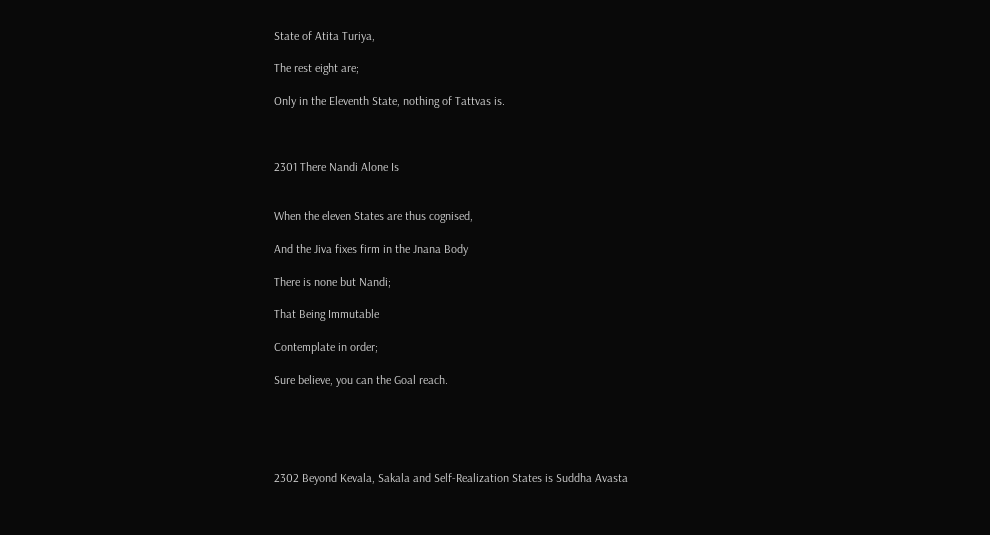State of Atita Turiya,

The rest eight are;

Only in the Eleventh State, nothing of Tattvas is.



2301 There Nandi Alone Is


When the eleven States are thus cognised,

And the Jiva fixes firm in the Jnana Body

There is none but Nandi;

That Being Immutable

Contemplate in order;

Sure believe, you can the Goal reach.





2302 Beyond Kevala, Sakala and Self-Realization States is Suddha Avasta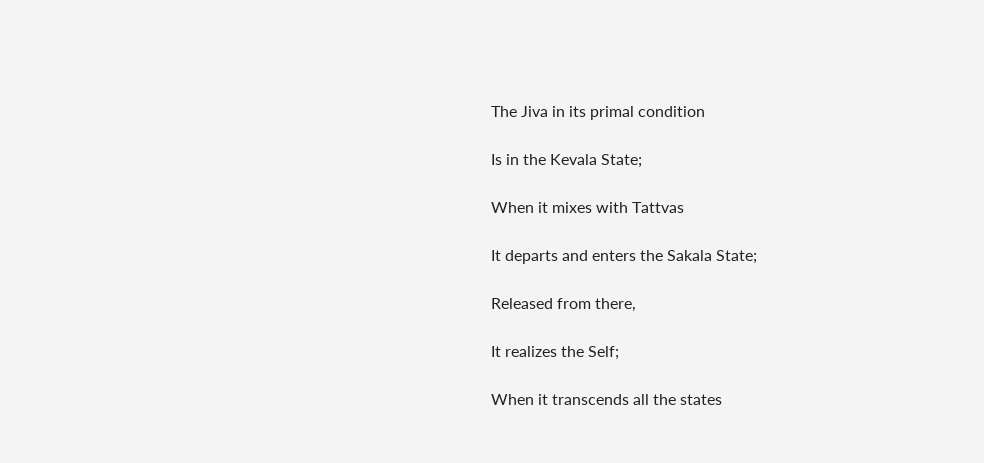The Jiva in its primal condition

Is in the Kevala State;

When it mixes with Tattvas

It departs and enters the Sakala State;

Released from there,

It realizes the Self;

When it transcends all the states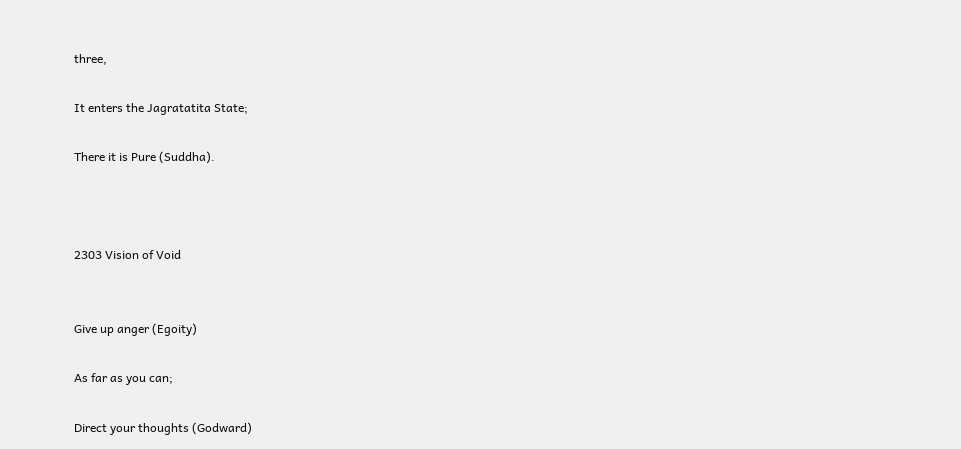three,

It enters the Jagratatita State;

There it is Pure (Suddha).



2303 Vision of Void


Give up anger (Egoity)

As far as you can;

Direct your thoughts (Godward)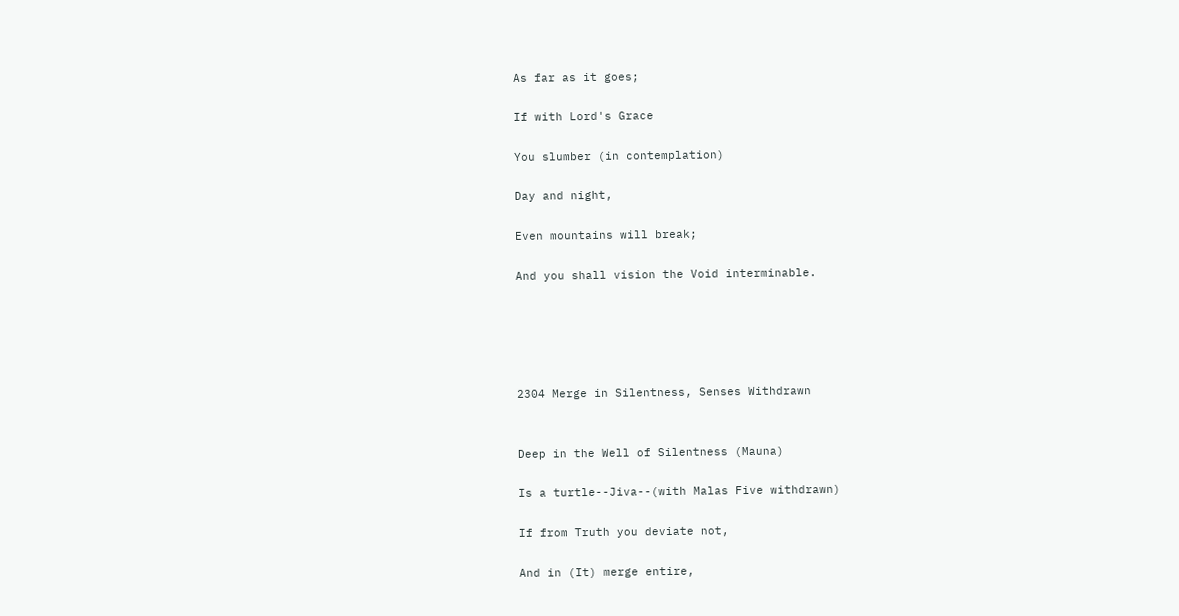As far as it goes;

If with Lord's Grace

You slumber (in contemplation)

Day and night,

Even mountains will break;

And you shall vision the Void interminable.





2304 Merge in Silentness, Senses Withdrawn


Deep in the Well of Silentness (Mauna)

Is a turtle--Jiva--(with Malas Five withdrawn)

If from Truth you deviate not,

And in (It) merge entire,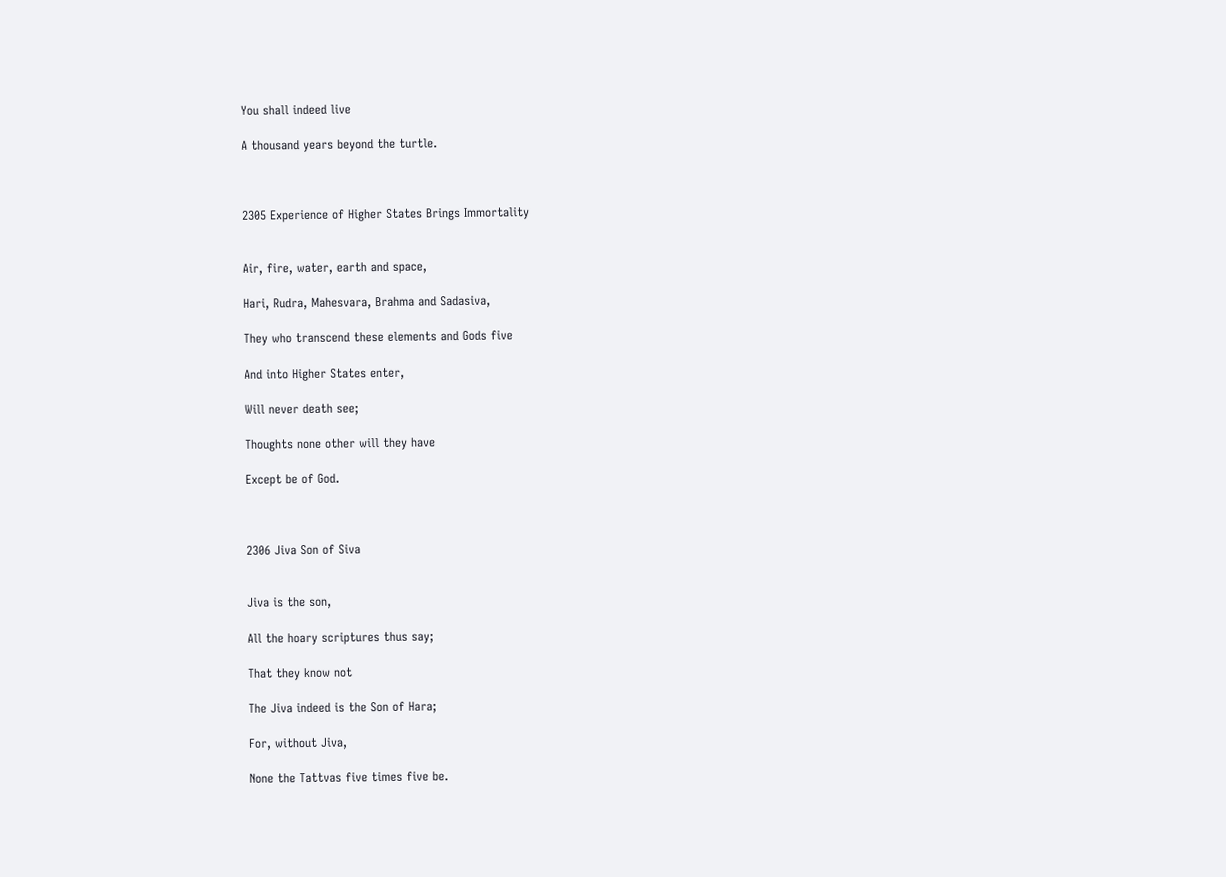You shall indeed live

A thousand years beyond the turtle.



2305 Experience of Higher States Brings Immortality


Air, fire, water, earth and space,

Hari, Rudra, Mahesvara, Brahma and Sadasiva,

They who transcend these elements and Gods five

And into Higher States enter,

Will never death see;

Thoughts none other will they have

Except be of God.



2306 Jiva Son of Siva


Jiva is the son,

All the hoary scriptures thus say;

That they know not

The Jiva indeed is the Son of Hara;

For, without Jiva,

None the Tattvas five times five be.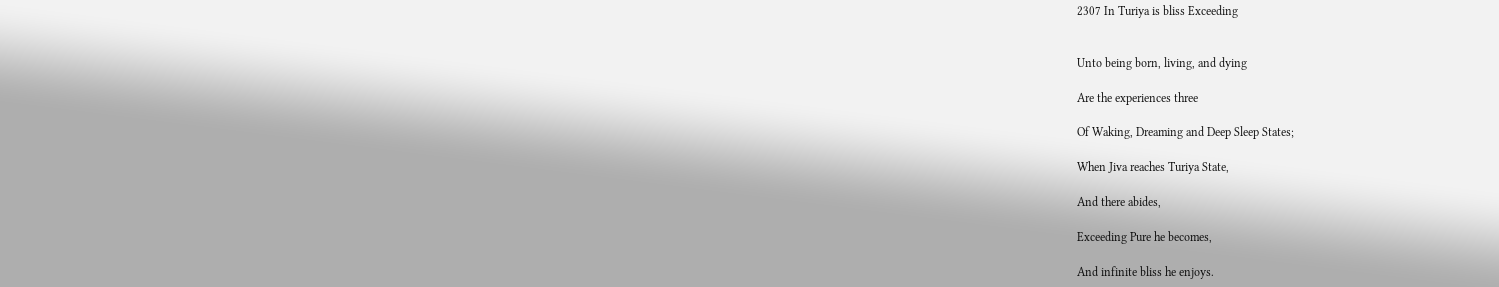2307 In Turiya is bliss Exceeding


Unto being born, living, and dying

Are the experiences three

Of Waking, Dreaming and Deep Sleep States;

When Jiva reaches Turiya State,

And there abides,

Exceeding Pure he becomes,

And infinite bliss he enjoys.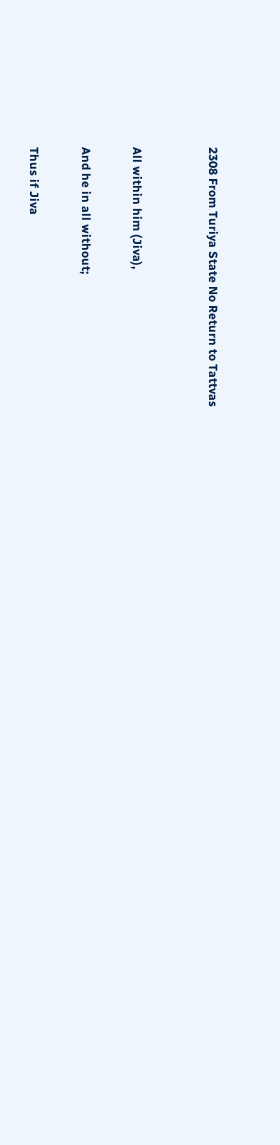2308 From Turiya State No Return to Tattvas


All within him (Jiva),

And he in all without;

Thus if Jiva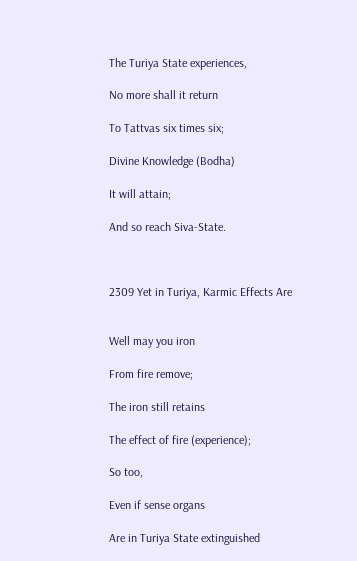The Turiya State experiences,

No more shall it return

To Tattvas six times six;

Divine Knowledge (Bodha)

It will attain;

And so reach Siva-State.



2309 Yet in Turiya, Karmic Effects Are


Well may you iron

From fire remove;

The iron still retains

The effect of fire (experience);

So too,

Even if sense organs

Are in Turiya State extinguished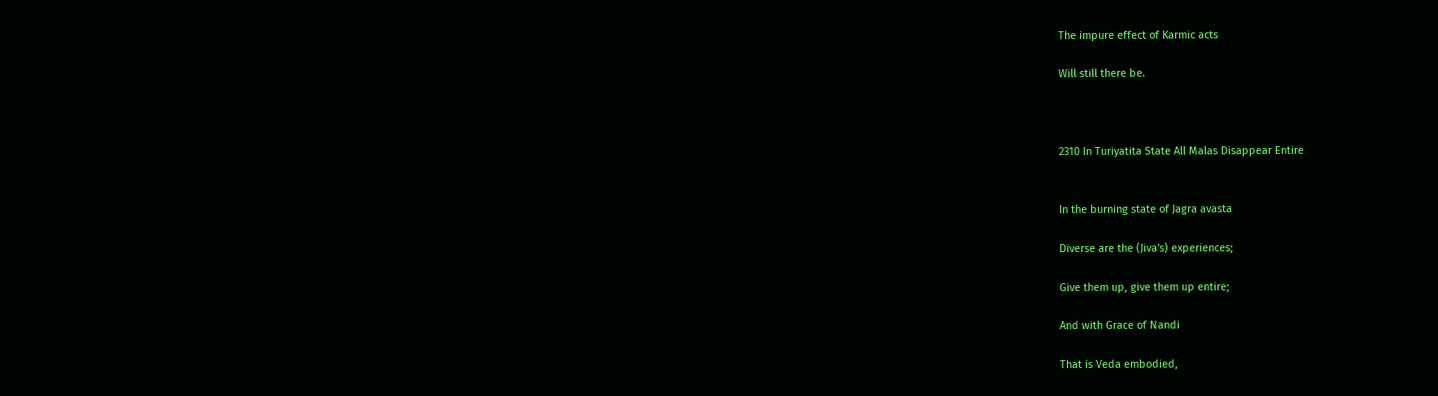The impure effect of Karmic acts

Will still there be.



2310 In Turiyatita State All Malas Disappear Entire


In the burning state of Jagra avasta

Diverse are the (Jiva's) experiences;

Give them up, give them up entire;

And with Grace of Nandi

That is Veda embodied,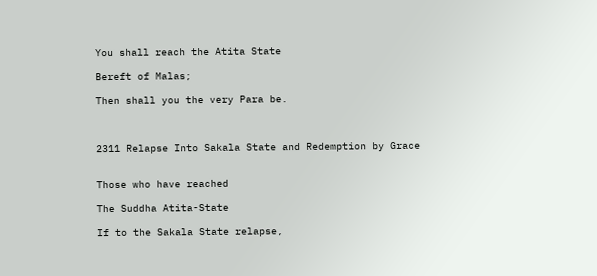You shall reach the Atita State

Bereft of Malas;

Then shall you the very Para be.



2311 Relapse Into Sakala State and Redemption by Grace


Those who have reached

The Suddha Atita-State

If to the Sakala State relapse,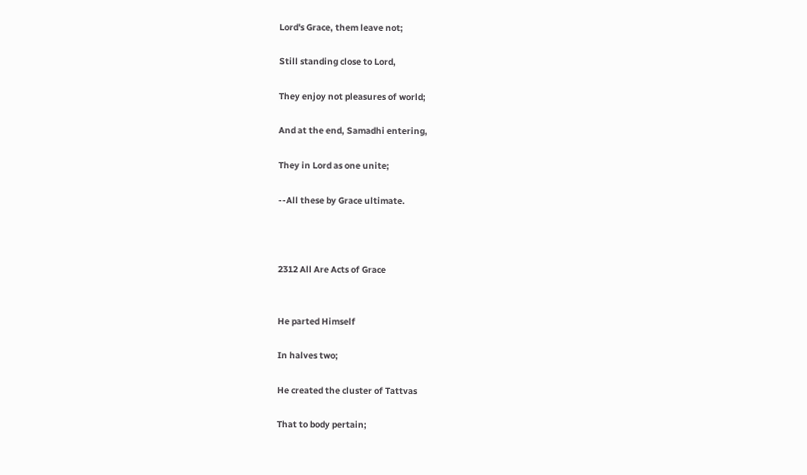Lord's Grace, them leave not;

Still standing close to Lord,

They enjoy not pleasures of world;

And at the end, Samadhi entering,

They in Lord as one unite;

--All these by Grace ultimate.



2312 All Are Acts of Grace


He parted Himself

In halves two;

He created the cluster of Tattvas

That to body pertain;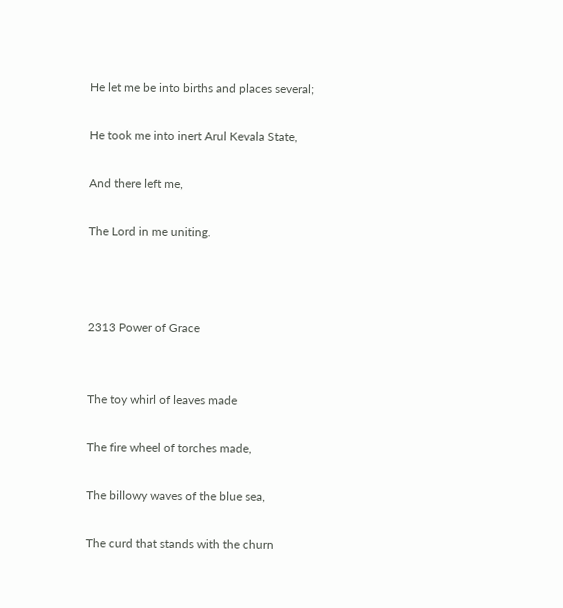He let me be into births and places several;

He took me into inert Arul Kevala State,

And there left me,

The Lord in me uniting.



2313 Power of Grace


The toy whirl of leaves made

The fire wheel of torches made,

The billowy waves of the blue sea,

The curd that stands with the churn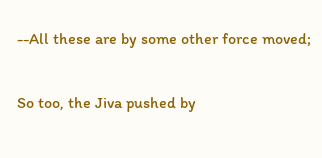--All these are by some other force moved;

So too, the Jiva pushed by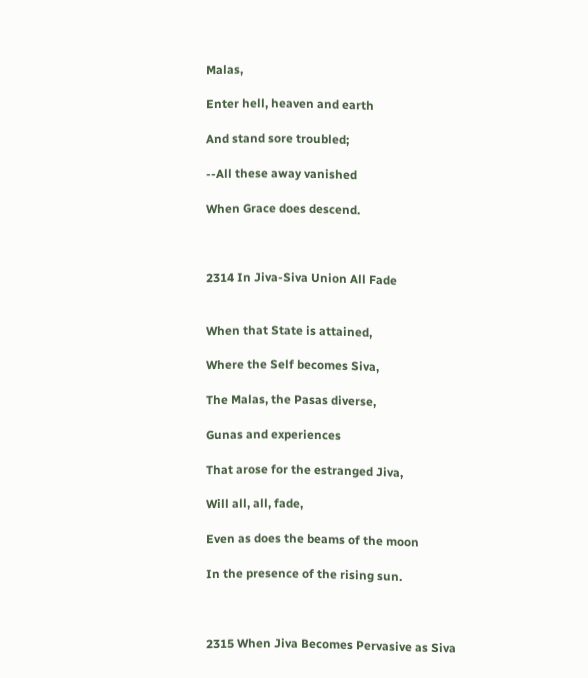Malas,

Enter hell, heaven and earth

And stand sore troubled;

--All these away vanished

When Grace does descend.



2314 In Jiva-Siva Union All Fade


When that State is attained,

Where the Self becomes Siva,

The Malas, the Pasas diverse,

Gunas and experiences

That arose for the estranged Jiva,

Will all, all, fade,

Even as does the beams of the moon

In the presence of the rising sun.



2315 When Jiva Becomes Pervasive as Siva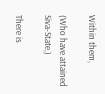Within them,

(Who have attained Siva-State,)

There is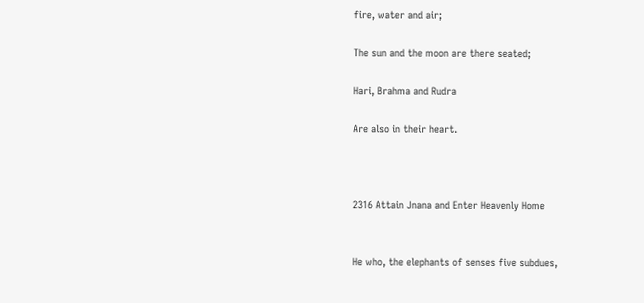fire, water and air;

The sun and the moon are there seated;

Hari, Brahma and Rudra

Are also in their heart.



2316 Attain Jnana and Enter Heavenly Home


He who, the elephants of senses five subdues,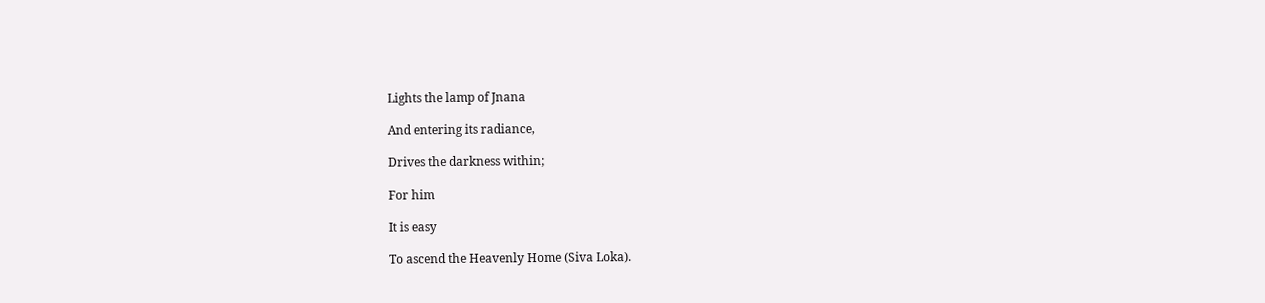Lights the lamp of Jnana

And entering its radiance,

Drives the darkness within;

For him

It is easy

To ascend the Heavenly Home (Siva Loka).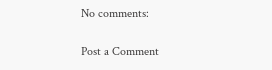No comments:

Post a Comment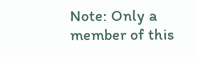Note: Only a member of this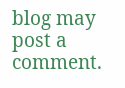blog may post a comment.